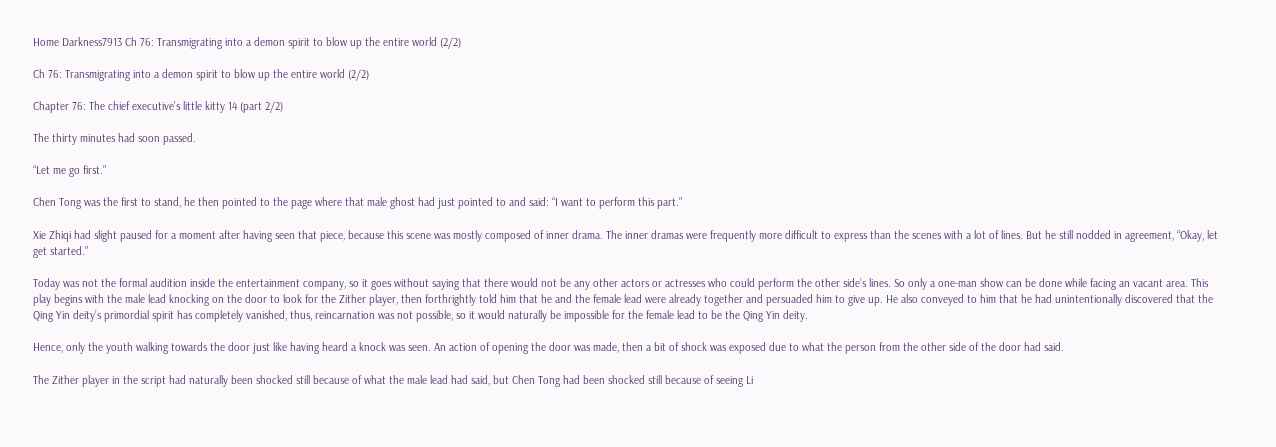Home Darkness7913 Ch 76: Transmigrating into a demon spirit to blow up the entire world (2/2)

Ch 76: Transmigrating into a demon spirit to blow up the entire world (2/2)

Chapter 76: The chief executive’s little kitty 14 (part 2/2)

The thirty minutes had soon passed.

“Let me go first.”

Chen Tong was the first to stand, he then pointed to the page where that male ghost had just pointed to and said: “I want to perform this part.”

Xie Zhiqi had slight paused for a moment after having seen that piece, because this scene was mostly composed of inner drama. The inner dramas were frequently more difficult to express than the scenes with a lot of lines. But he still nodded in agreement, “Okay, let get started.”

Today was not the formal audition inside the entertainment company, so it goes without saying that there would not be any other actors or actresses who could perform the other side’s lines. So only a one-man show can be done while facing an vacant area. This play begins with the male lead knocking on the door to look for the Zither player, then forthrightly told him that he and the female lead were already together and persuaded him to give up. He also conveyed to him that he had unintentionally discovered that the Qing Yin deity’s primordial spirit has completely vanished, thus, reincarnation was not possible, so it would naturally be impossible for the female lead to be the Qing Yin deity.

Hence, only the youth walking towards the door just like having heard a knock was seen. An action of opening the door was made, then a bit of shock was exposed due to what the person from the other side of the door had said.

The Zither player in the script had naturally been shocked still because of what the male lead had said, but Chen Tong had been shocked still because of seeing Li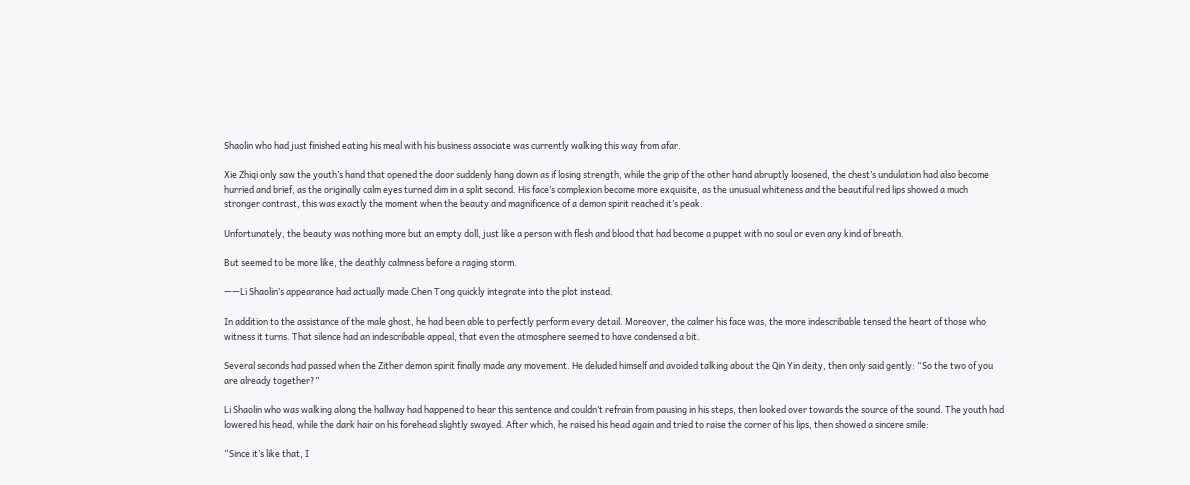Shaolin who had just finished eating his meal with his business associate was currently walking this way from afar.

Xie Zhiqi only saw the youth’s hand that opened the door suddenly hang down as if losing strength, while the grip of the other hand abruptly loosened, the chest’s undulation had also become hurried and brief, as the originally calm eyes turned dim in a split second. His face’s complexion become more exquisite, as the unusual whiteness and the beautiful red lips showed a much stronger contrast, this was exactly the moment when the beauty and magnificence of a demon spirit reached it’s peak.

Unfortunately, the beauty was nothing more but an empty doll, just like a person with flesh and blood that had become a puppet with no soul or even any kind of breath.

But seemed to be more like, the deathly calmness before a raging storm.

——Li Shaolin’s appearance had actually made Chen Tong quickly integrate into the plot instead.

In addition to the assistance of the male ghost, he had been able to perfectly perform every detail. Moreover, the calmer his face was, the more indescribable tensed the heart of those who witness it turns. That silence had an indescribable appeal, that even the atmosphere seemed to have condensed a bit.

Several seconds had passed when the Zither demon spirit finally made any movement. He deluded himself and avoided talking about the Qin Yin deity, then only said gently: “So the two of you are already together?”

Li Shaolin who was walking along the hallway had happened to hear this sentence and couldn’t refrain from pausing in his steps, then looked over towards the source of the sound. The youth had lowered his head, while the dark hair on his forehead slightly swayed. After which, he raised his head again and tried to raise the corner of his lips, then showed a sincere smile:

“Since it’s like that, I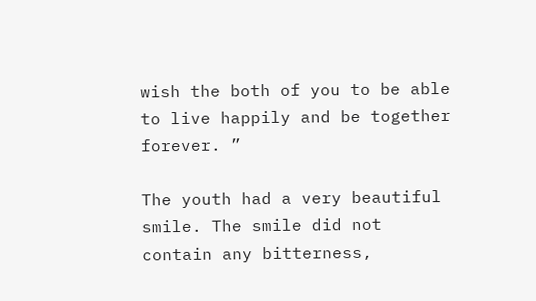wish the both of you to be able to live happily and be together forever. ”

The youth had a very beautiful smile. The smile did not contain any bitterness,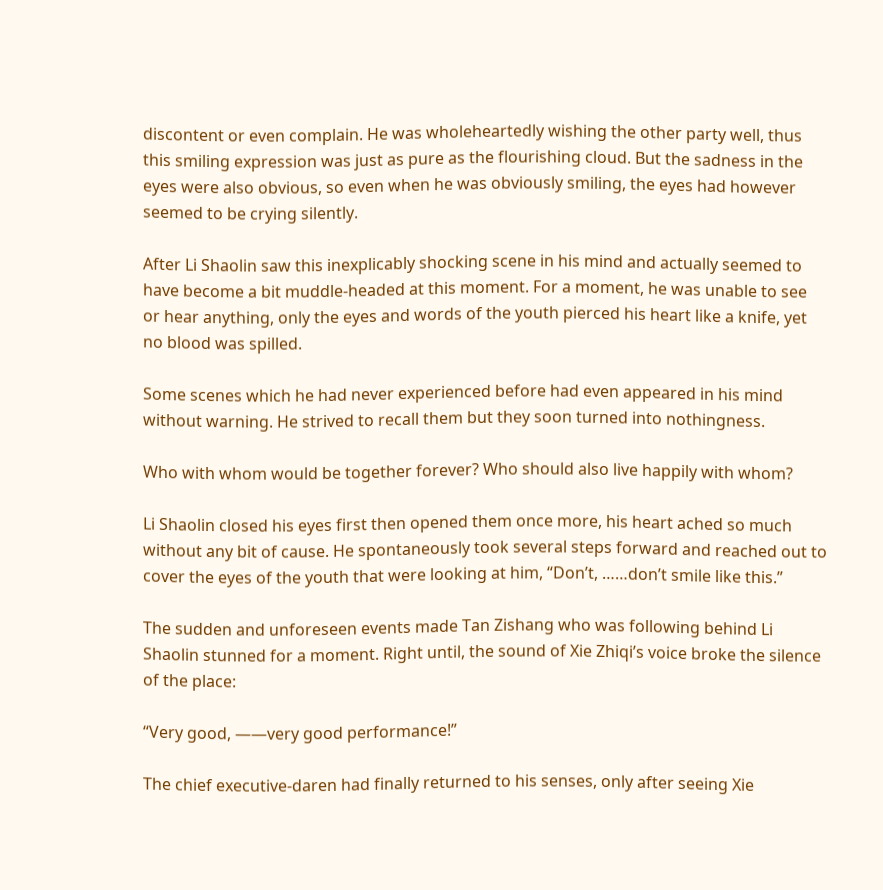discontent or even complain. He was wholeheartedly wishing the other party well, thus this smiling expression was just as pure as the flourishing cloud. But the sadness in the eyes were also obvious, so even when he was obviously smiling, the eyes had however seemed to be crying silently.

After Li Shaolin saw this inexplicably shocking scene in his mind and actually seemed to have become a bit muddle-headed at this moment. For a moment, he was unable to see or hear anything, only the eyes and words of the youth pierced his heart like a knife, yet no blood was spilled.

Some scenes which he had never experienced before had even appeared in his mind without warning. He strived to recall them but they soon turned into nothingness.

Who with whom would be together forever? Who should also live happily with whom?

Li Shaolin closed his eyes first then opened them once more, his heart ached so much without any bit of cause. He spontaneously took several steps forward and reached out to cover the eyes of the youth that were looking at him, “Don’t, ……don’t smile like this.”

The sudden and unforeseen events made Tan Zishang who was following behind Li Shaolin stunned for a moment. Right until, the sound of Xie Zhiqi’s voice broke the silence of the place:

“Very good, ——very good performance!”

The chief executive-daren had finally returned to his senses, only after seeing Xie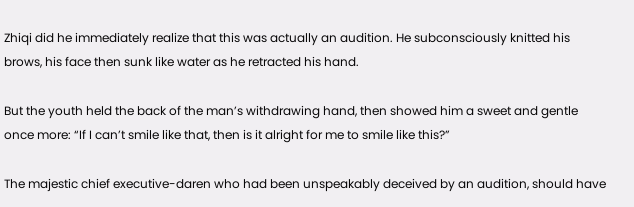Zhiqi did he immediately realize that this was actually an audition. He subconsciously knitted his brows, his face then sunk like water as he retracted his hand.

But the youth held the back of the man’s withdrawing hand, then showed him a sweet and gentle once more: “If I can’t smile like that, then is it alright for me to smile like this?”

The majestic chief executive-daren who had been unspeakably deceived by an audition, should have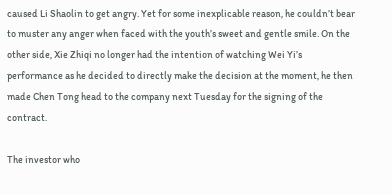caused Li Shaolin to get angry. Yet for some inexplicable reason, he couldn’t bear to muster any anger when faced with the youth’s sweet and gentle smile. On the other side, Xie Zhiqi no longer had the intention of watching Wei Yi’s performance as he decided to directly make the decision at the moment, he then made Chen Tong head to the company next Tuesday for the signing of the contract.

The investor who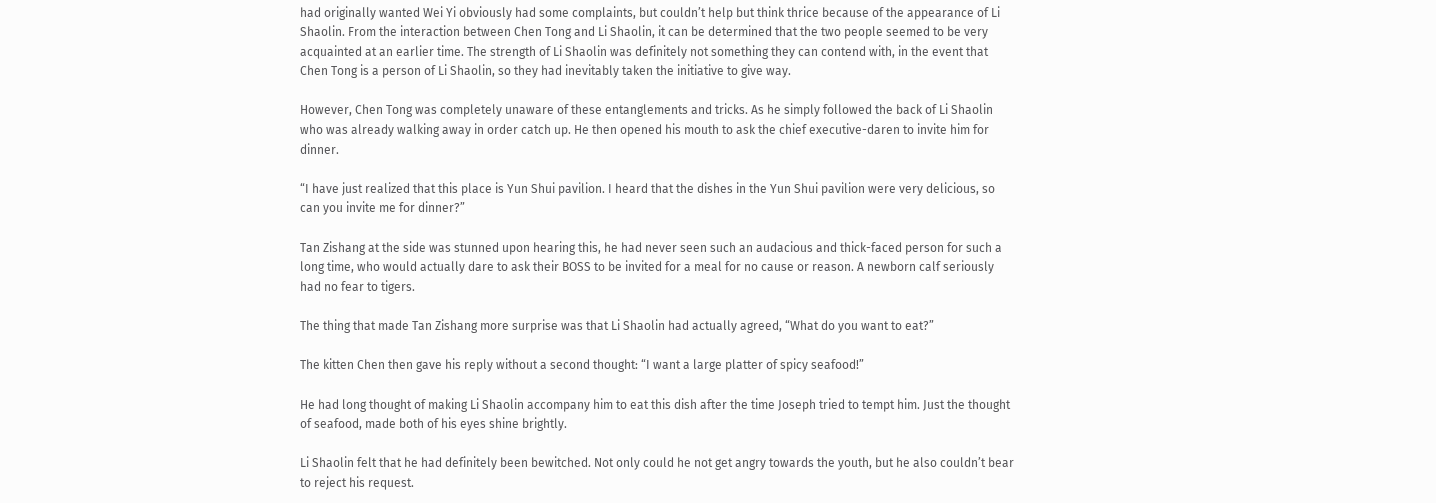had originally wanted Wei Yi obviously had some complaints, but couldn’t help but think thrice because of the appearance of Li Shaolin. From the interaction between Chen Tong and Li Shaolin, it can be determined that the two people seemed to be very acquainted at an earlier time. The strength of Li Shaolin was definitely not something they can contend with, in the event that Chen Tong is a person of Li Shaolin, so they had inevitably taken the initiative to give way.

However, Chen Tong was completely unaware of these entanglements and tricks. As he simply followed the back of Li Shaolin who was already walking away in order catch up. He then opened his mouth to ask the chief executive-daren to invite him for dinner.

“I have just realized that this place is Yun Shui pavilion. I heard that the dishes in the Yun Shui pavilion were very delicious, so can you invite me for dinner?”

Tan Zishang at the side was stunned upon hearing this, he had never seen such an audacious and thick-faced person for such a long time, who would actually dare to ask their BOSS to be invited for a meal for no cause or reason. A newborn calf seriously had no fear to tigers.

The thing that made Tan Zishang more surprise was that Li Shaolin had actually agreed, “What do you want to eat?”

The kitten Chen then gave his reply without a second thought: “I want a large platter of spicy seafood!”

He had long thought of making Li Shaolin accompany him to eat this dish after the time Joseph tried to tempt him. Just the thought of seafood, made both of his eyes shine brightly.

Li Shaolin felt that he had definitely been bewitched. Not only could he not get angry towards the youth, but he also couldn’t bear to reject his request.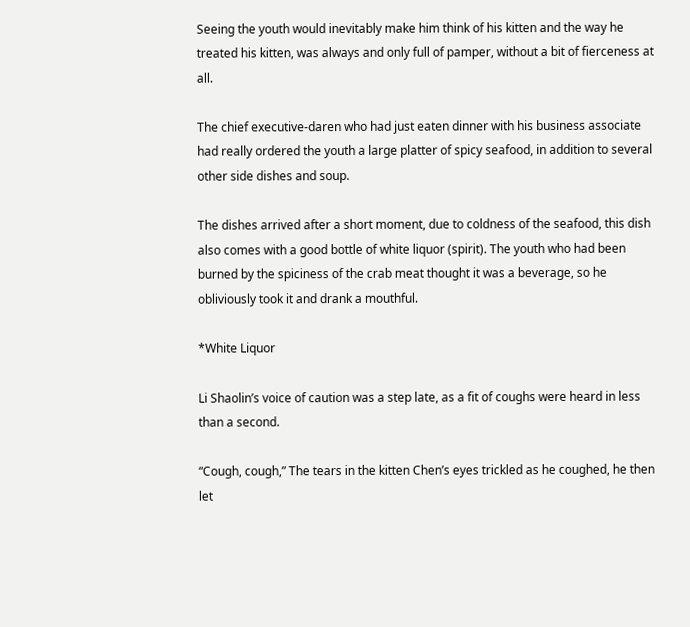Seeing the youth would inevitably make him think of his kitten and the way he treated his kitten, was always and only full of pamper, without a bit of fierceness at all.

The chief executive-daren who had just eaten dinner with his business associate had really ordered the youth a large platter of spicy seafood, in addition to several other side dishes and soup.

The dishes arrived after a short moment, due to coldness of the seafood, this dish also comes with a good bottle of white liquor (spirit). The youth who had been burned by the spiciness of the crab meat thought it was a beverage, so he obliviously took it and drank a mouthful.

*White Liquor

Li Shaolin’s voice of caution was a step late, as a fit of coughs were heard in less than a second.

“Cough, cough,” The tears in the kitten Chen’s eyes trickled as he coughed, he then let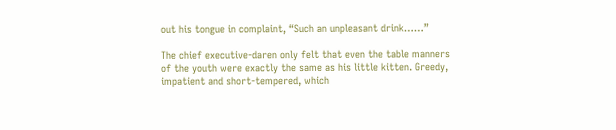out his tongue in complaint, “Such an unpleasant drink……”

The chief executive-daren only felt that even the table manners of the youth were exactly the same as his little kitten. Greedy, impatient and short-tempered, which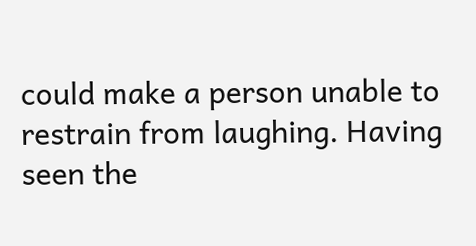could make a person unable to restrain from laughing. Having seen the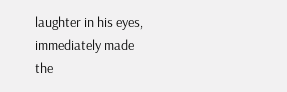laughter in his eyes, immediately made the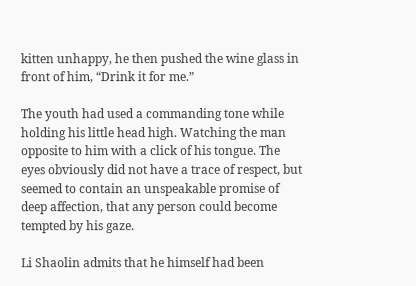kitten unhappy, he then pushed the wine glass in front of him, “Drink it for me.”

The youth had used a commanding tone while holding his little head high. Watching the man opposite to him with a click of his tongue. The eyes obviously did not have a trace of respect, but seemed to contain an unspeakable promise of deep affection, that any person could become tempted by his gaze.

Li Shaolin admits that he himself had been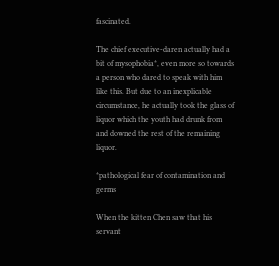fascinated.

The chief executive-daren actually had a bit of mysophobia*, even more so towards a person who dared to speak with him like this. But due to an inexplicable circumstance, he actually took the glass of liquor which the youth had drunk from and downed the rest of the remaining liquor.

*pathological fear of contamination and germs

When the kitten Chen saw that his servant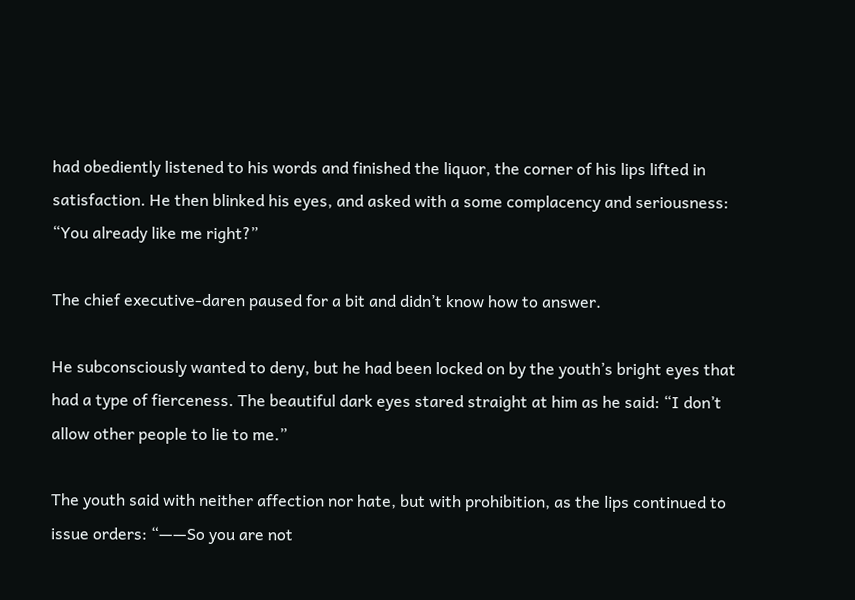had obediently listened to his words and finished the liquor, the corner of his lips lifted in satisfaction. He then blinked his eyes, and asked with a some complacency and seriousness: “You already like me right?”

The chief executive-daren paused for a bit and didn’t know how to answer.

He subconsciously wanted to deny, but he had been locked on by the youth’s bright eyes that had a type of fierceness. The beautiful dark eyes stared straight at him as he said: “I don’t allow other people to lie to me.”

The youth said with neither affection nor hate, but with prohibition, as the lips continued to issue orders: “——So you are not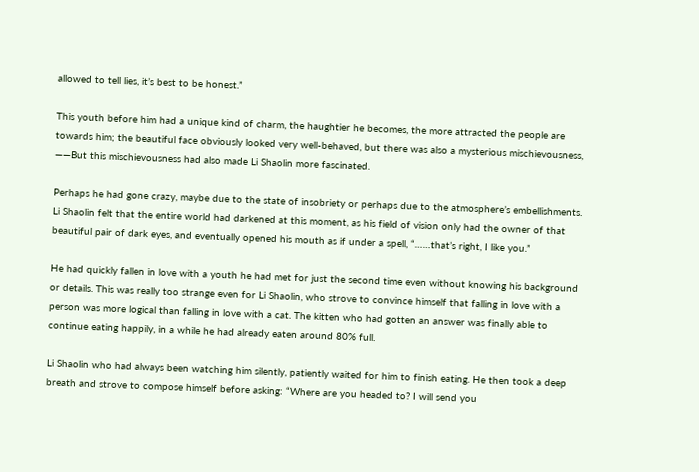allowed to tell lies, it’s best to be honest.”

This youth before him had a unique kind of charm, the haughtier he becomes, the more attracted the people are towards him; the beautiful face obviously looked very well-behaved, but there was also a mysterious mischievousness, ——But this mischievousness had also made Li Shaolin more fascinated.

Perhaps he had gone crazy, maybe due to the state of insobriety or perhaps due to the atmosphere’s embellishments. Li Shaolin felt that the entire world had darkened at this moment, as his field of vision only had the owner of that beautiful pair of dark eyes, and eventually opened his mouth as if under a spell, “……that’s right, I like you.”

He had quickly fallen in love with a youth he had met for just the second time even without knowing his background or details. This was really too strange even for Li Shaolin, who strove to convince himself that falling in love with a person was more logical than falling in love with a cat. The kitten who had gotten an answer was finally able to continue eating happily, in a while he had already eaten around 80% full.

Li Shaolin who had always been watching him silently, patiently waited for him to finish eating. He then took a deep breath and strove to compose himself before asking: “Where are you headed to? I will send you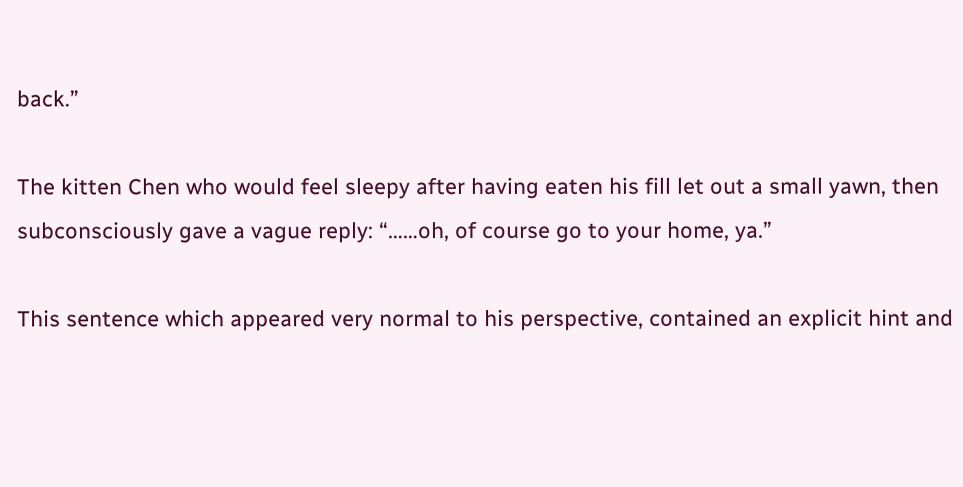back.”

The kitten Chen who would feel sleepy after having eaten his fill let out a small yawn, then subconsciously gave a vague reply: “……oh, of course go to your home, ya.”

This sentence which appeared very normal to his perspective, contained an explicit hint and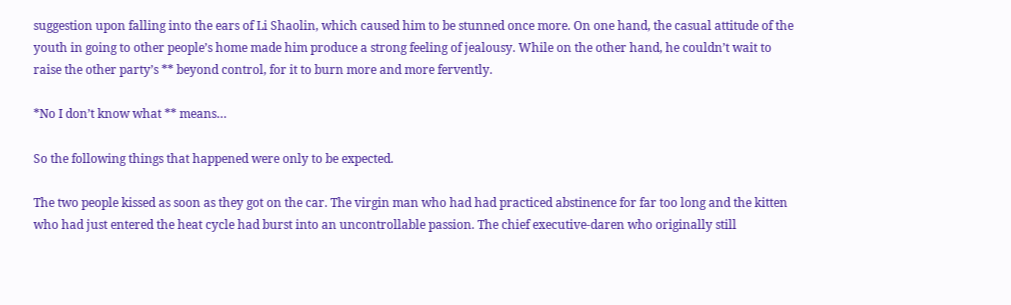suggestion upon falling into the ears of Li Shaolin, which caused him to be stunned once more. On one hand, the casual attitude of the youth in going to other people’s home made him produce a strong feeling of jealousy. While on the other hand, he couldn’t wait to raise the other party’s ** beyond control, for it to burn more and more fervently.

*No I don’t know what ** means…

So the following things that happened were only to be expected.

The two people kissed as soon as they got on the car. The virgin man who had had practiced abstinence for far too long and the kitten who had just entered the heat cycle had burst into an uncontrollable passion. The chief executive-daren who originally still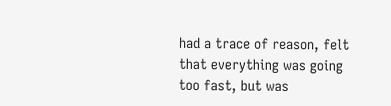had a trace of reason, felt that everything was going too fast, but was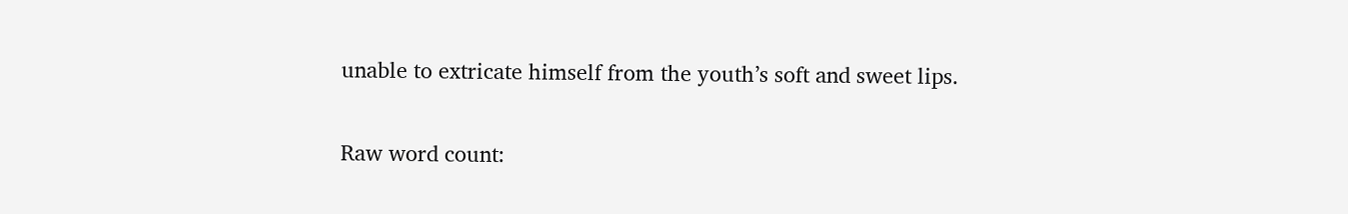unable to extricate himself from the youth’s soft and sweet lips.

Raw word count: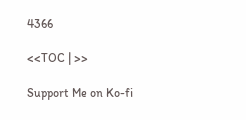4366

<<TOC | >>

Support Me on Ko-fi